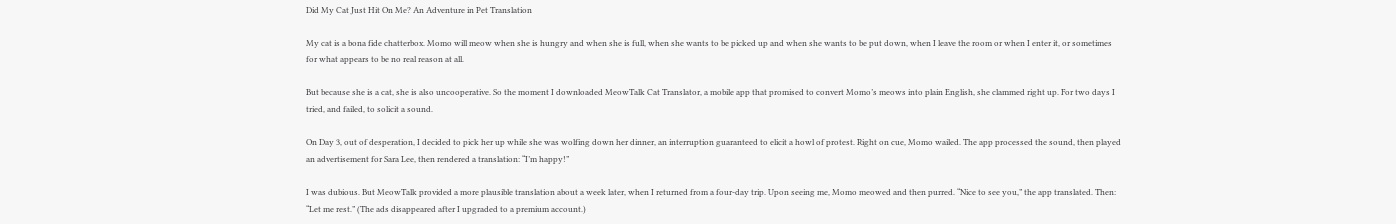Did My Cat Just Hit On Me? An Adventure in Pet Translation

My cat is a bona fide chatterbox. Momo will meow when she is hungry and when she is full, when she wants to be picked up and when she wants to be put down, when I leave the room or when I enter it, or sometimes for what appears to be no real reason at all.

But because she is a cat, she is also uncooperative. So the moment I downloaded MeowTalk Cat Translator, a mobile app that promised to convert Momo’s meows into plain English, she clammed right up. For two days I tried, and failed, to solicit a sound.

On Day 3, out of desperation, I decided to pick her up while she was wolfing down her dinner, an interruption guaranteed to elicit a howl of protest. Right on cue, Momo wailed. The app processed the sound, then played an advertisement for Sara Lee, then rendered a translation: “I’m happy!”

I was dubious. But MeowTalk provided a more plausible translation about a week later, when I returned from a four-day trip. Upon seeing me, Momo meowed and then purred. “Nice to see you,” the app translated. Then: “Let me rest.” (The ads disappeared after I upgraded to a premium account.)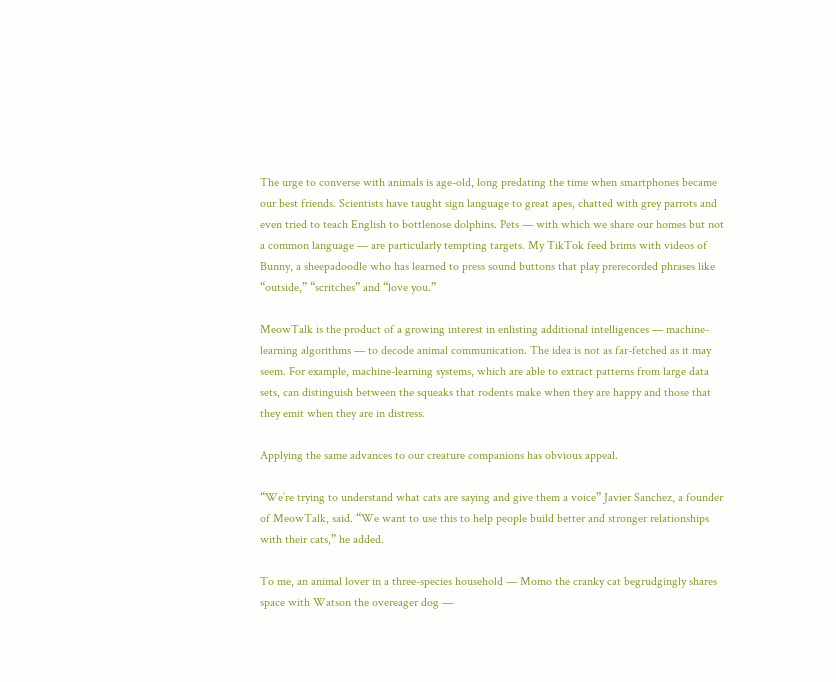The urge to converse with animals is age-old, long predating the time when smartphones became our best friends. Scientists have taught sign language to great apes, chatted with grey parrots and even tried to teach English to bottlenose dolphins. Pets — with which we share our homes but not a common language — are particularly tempting targets. My TikTok feed brims with videos of Bunny, a sheepadoodle who has learned to press sound buttons that play prerecorded phrases like “outside,” “scritches” and “love you.”

MeowTalk is the product of a growing interest in enlisting additional intelligences — machine-learning algorithms — to decode animal communication. The idea is not as far-fetched as it may seem. For example, machine-learning systems, which are able to extract patterns from large data sets, can distinguish between the squeaks that rodents make when they are happy and those that they emit when they are in distress.

Applying the same advances to our creature companions has obvious appeal.

“We’re trying to understand what cats are saying and give them a voice” Javier Sanchez, a founder of MeowTalk, said. “We want to use this to help people build better and stronger relationships with their cats,” he added.

To me, an animal lover in a three-species household — Momo the cranky cat begrudgingly shares space with Watson the overeager dog —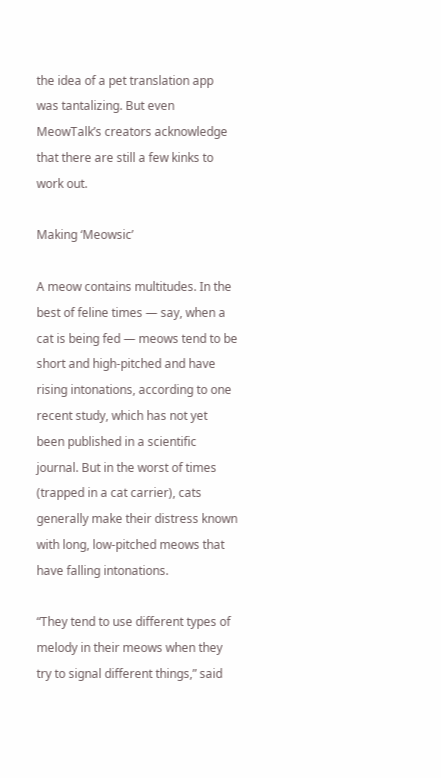the idea of a pet translation app was tantalizing. But even MeowTalk’s creators acknowledge that there are still a few kinks to work out.

Making ‘Meowsic’

A meow contains multitudes. In the best of feline times — say, when a cat is being fed — meows tend to be short and high-pitched and have rising intonations, according to one recent study, which has not yet been published in a scientific journal. But in the worst of times (trapped in a cat carrier), cats generally make their distress known with long, low-pitched meows that have falling intonations.

“They tend to use different types of melody in their meows when they try to signal different things,” said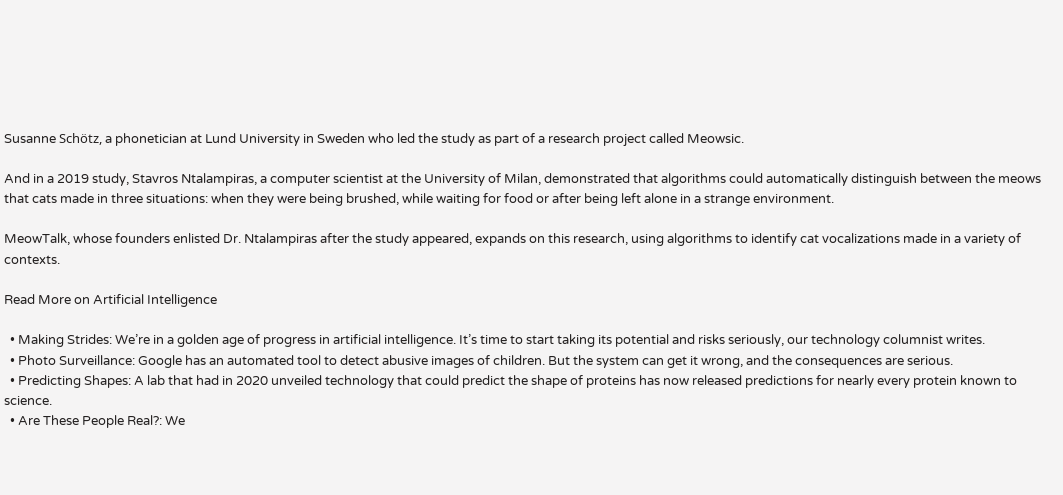Susanne Schötz, a phonetician at Lund University in Sweden who led the study as part of a research project called Meowsic.

And in a 2019 study, Stavros Ntalampiras, a computer scientist at the University of Milan, demonstrated that algorithms could automatically distinguish between the meows that cats made in three situations: when they were being brushed, while waiting for food or after being left alone in a strange environment.

MeowTalk, whose founders enlisted Dr. Ntalampiras after the study appeared, expands on this research, using algorithms to identify cat vocalizations made in a variety of contexts.

Read More on Artificial Intelligence

  • Making Strides: We’re in a golden age of progress in artificial intelligence. It’s time to start taking its potential and risks seriously, our technology columnist writes.
  • Photo Surveillance: Google has an automated tool to detect abusive images of children. But the system can get it wrong, and the consequences are serious.
  • Predicting Shapes: A lab that had in 2020 unveiled technology that could predict the shape of proteins has now released predictions for nearly every protein known to science.
  • Are These People Real?: We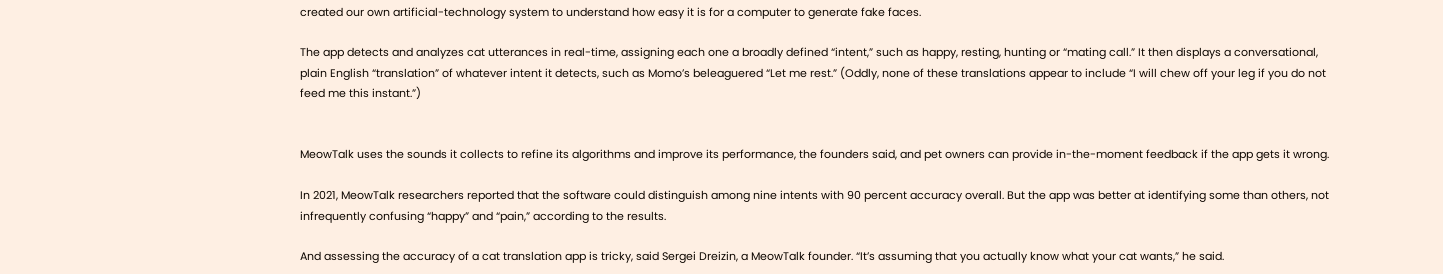created our own artificial-technology system to understand how easy it is for a computer to generate fake faces.

The app detects and analyzes cat utterances in real-time, assigning each one a broadly defined “intent,” such as happy, resting, hunting or “mating call.” It then displays a conversational, plain English “translation” of whatever intent it detects, such as Momo’s beleaguered “Let me rest.” (Oddly, none of these translations appear to include “I will chew off your leg if you do not feed me this instant.”)


MeowTalk uses the sounds it collects to refine its algorithms and improve its performance, the founders said, and pet owners can provide in-the-moment feedback if the app gets it wrong.

In 2021, MeowTalk researchers reported that the software could distinguish among nine intents with 90 percent accuracy overall. But the app was better at identifying some than others, not infrequently confusing “happy” and “pain,” according to the results.

And assessing the accuracy of a cat translation app is tricky, said Sergei Dreizin, a MeowTalk founder. “It’s assuming that you actually know what your cat wants,” he said.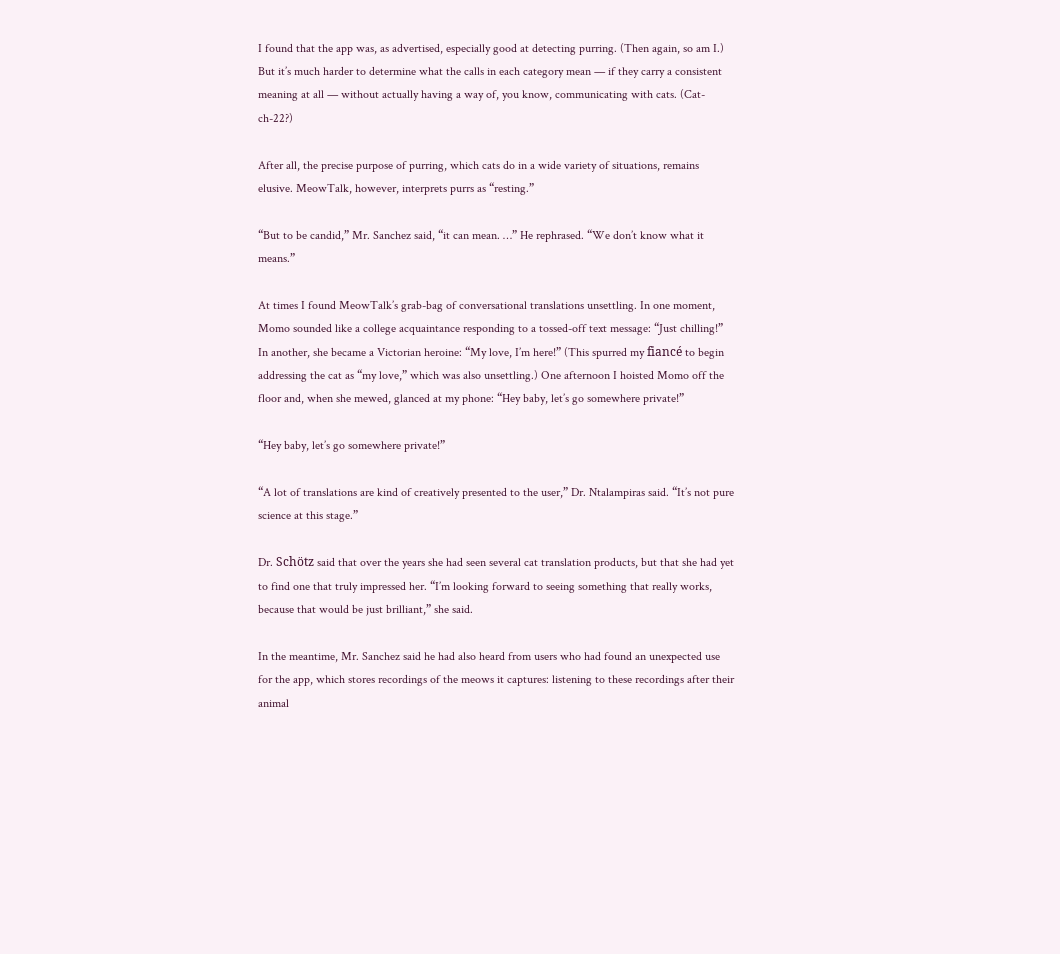I found that the app was, as advertised, especially good at detecting purring. (Then again, so am I.) But it’s much harder to determine what the calls in each category mean — if they carry a consistent meaning at all — without actually having a way of, you know, communicating with cats. (Cat-ch-22?)

After all, the precise purpose of purring, which cats do in a wide variety of situations, remains elusive. MeowTalk, however, interprets purrs as “resting.”

“But to be candid,” Mr. Sanchez said, “it can mean. …” He rephrased. “We don’t know what it means.”

At times I found MeowTalk’s grab-bag of conversational translations unsettling. In one moment, Momo sounded like a college acquaintance responding to a tossed-off text message: “Just chilling!” In another, she became a Victorian heroine: “My love, I’m here!” (This spurred my fiancé to begin addressing the cat as “my love,” which was also unsettling.) One afternoon I hoisted Momo off the floor and, when she mewed, glanced at my phone: “Hey baby, let’s go somewhere private!”

“Hey baby, let’s go somewhere private!”

“A lot of translations are kind of creatively presented to the user,” Dr. Ntalampiras said. “It’s not pure science at this stage.”

Dr. Schötz said that over the years she had seen several cat translation products, but that she had yet to find one that truly impressed her. “I’m looking forward to seeing something that really works, because that would be just brilliant,” she said.

In the meantime, Mr. Sanchez said he had also heard from users who had found an unexpected use for the app, which stores recordings of the meows it captures: listening to these recordings after their animal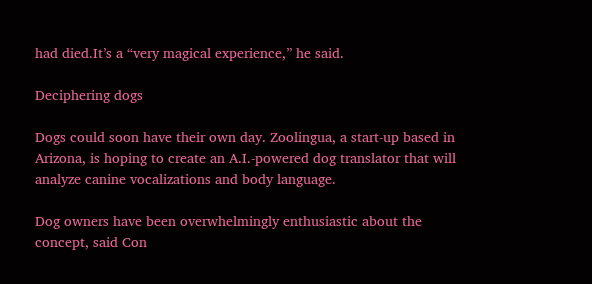had died.It’s a “very magical experience,” he said.

Deciphering dogs

Dogs could soon have their own day. Zoolingua, a start-up based in Arizona, is hoping to create an A.I.-powered dog translator that will analyze canine vocalizations and body language.

Dog owners have been overwhelmingly enthusiastic about the concept, said Con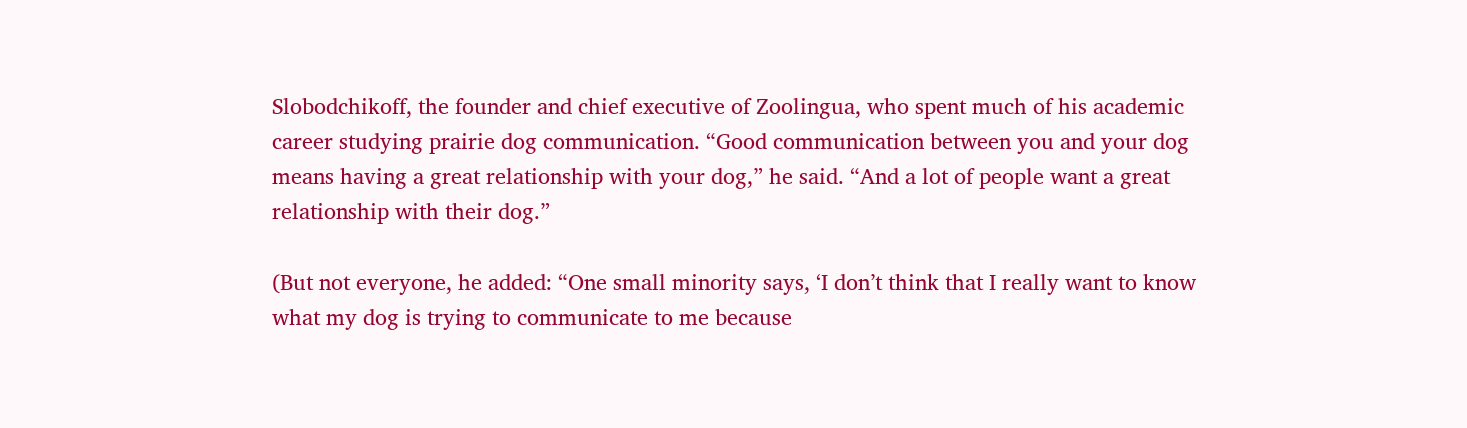Slobodchikoff, the founder and chief executive of Zoolingua, who spent much of his academic career studying prairie dog communication. “Good communication between you and your dog means having a great relationship with your dog,” he said. “And a lot of people want a great relationship with their dog.”

(But not everyone, he added: “One small minority says, ‘I don’t think that I really want to know what my dog is trying to communicate to me because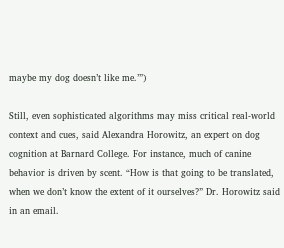maybe my dog doesn’t like me.’”)

Still, even sophisticated algorithms may miss critical real-world context and cues, said Alexandra Horowitz, an expert on dog cognition at Barnard College. For instance, much of canine behavior is driven by scent. “How is that going to be translated, when we don’t know the extent of it ourselves?” Dr. Horowitz said in an email.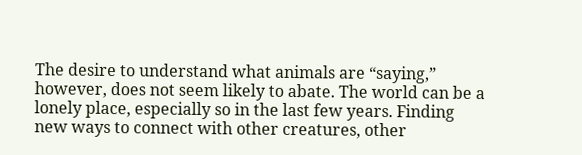The desire to understand what animals are “saying,” however, does not seem likely to abate. The world can be a lonely place, especially so in the last few years. Finding new ways to connect with other creatures, other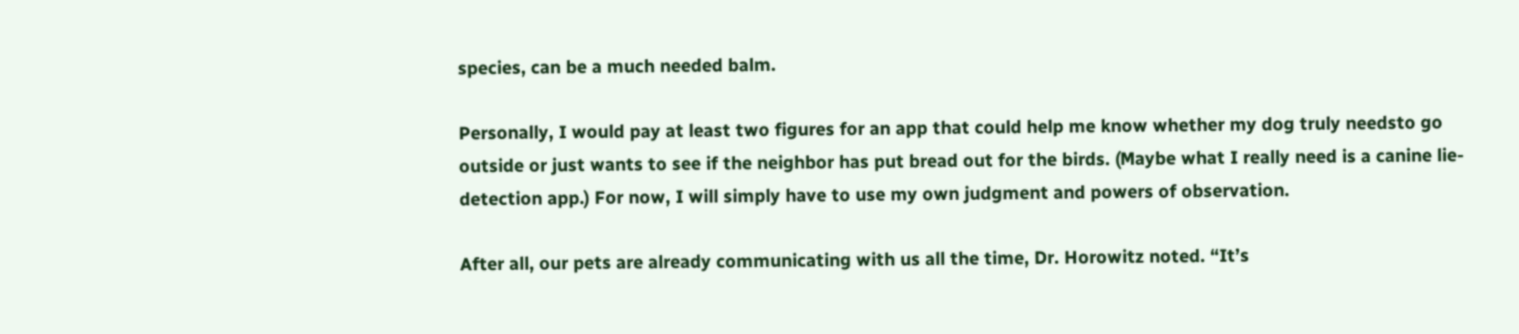species, can be a much needed balm.

Personally, I would pay at least two figures for an app that could help me know whether my dog truly needsto go outside or just wants to see if the neighbor has put bread out for the birds. (Maybe what I really need is a canine lie-detection app.) For now, I will simply have to use my own judgment and powers of observation.

After all, our pets are already communicating with us all the time, Dr. Horowitz noted. “It’s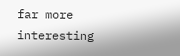far more interesting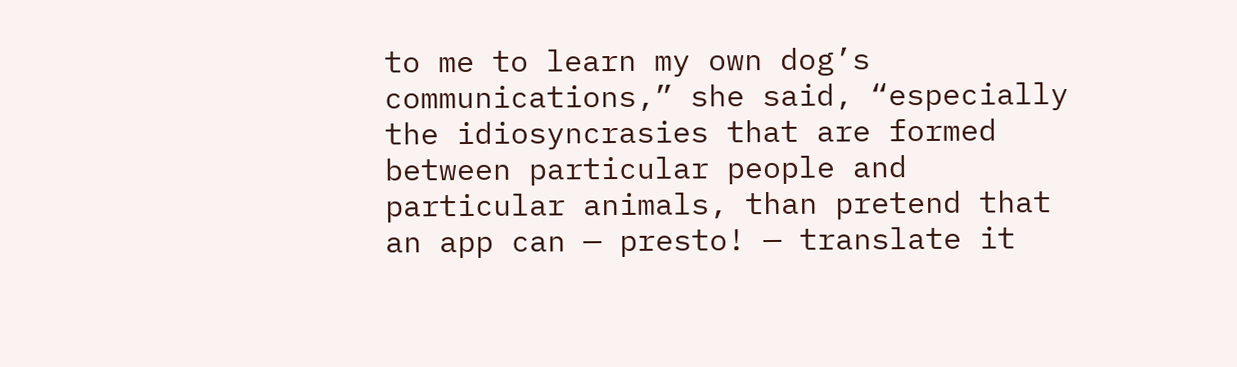to me to learn my own dog’s communications,” she said, “especially the idiosyncrasies that are formed between particular people and particular animals, than pretend that an app can — presto! — translate it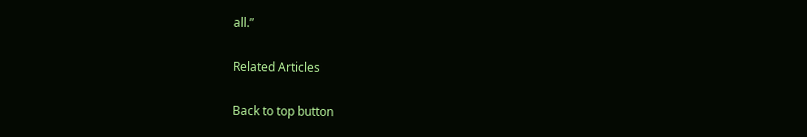all.”

Related Articles

Back to top button